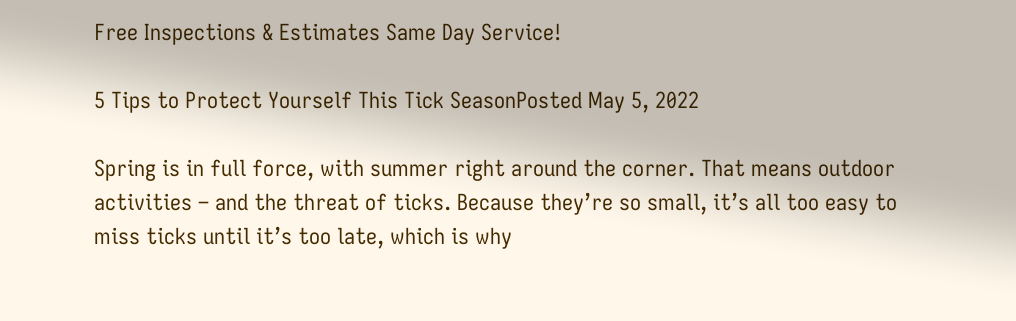Free Inspections & Estimates Same Day Service!

5 Tips to Protect Yourself This Tick SeasonPosted May 5, 2022

Spring is in full force, with summer right around the corner. That means outdoor activities – and the threat of ticks. Because they’re so small, it’s all too easy to miss ticks until it’s too late, which is why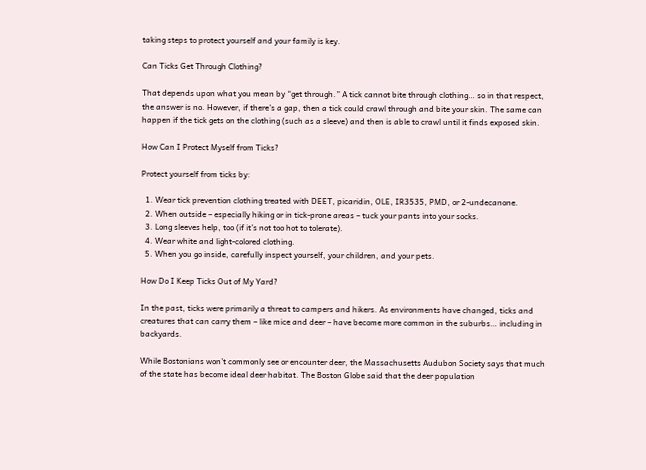taking steps to protect yourself and your family is key.

Can Ticks Get Through Clothing?

That depends upon what you mean by “get through.” A tick cannot bite through clothing… so in that respect, the answer is no. However, if there’s a gap, then a tick could crawl through and bite your skin. The same can happen if the tick gets on the clothing (such as a sleeve) and then is able to crawl until it finds exposed skin.

How Can I Protect Myself from Ticks?

Protect yourself from ticks by:

  1. Wear tick prevention clothing treated with DEET, picaridin, OLE, IR3535, PMD, or 2-undecanone.
  2. When outside – especially hiking or in tick-prone areas – tuck your pants into your socks.
  3. Long sleeves help, too (if it’s not too hot to tolerate).
  4. Wear white and light-colored clothing.
  5. When you go inside, carefully inspect yourself, your children, and your pets.

How Do I Keep Ticks Out of My Yard?

In the past, ticks were primarily a threat to campers and hikers. As environments have changed, ticks and creatures that can carry them – like mice and deer – have become more common in the suburbs… including in backyards.

While Bostonians won’t commonly see or encounter deer, the Massachusetts Audubon Society says that much of the state has become ideal deer habitat. The Boston Globe said that the deer population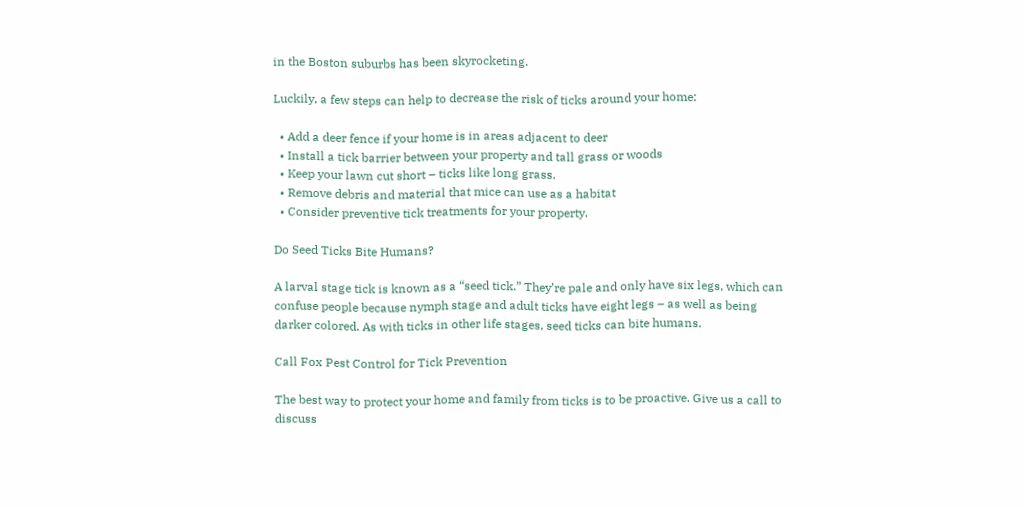in the Boston suburbs has been skyrocketing.

Luckily, a few steps can help to decrease the risk of ticks around your home:

  • Add a deer fence if your home is in areas adjacent to deer
  • Install a tick barrier between your property and tall grass or woods
  • Keep your lawn cut short – ticks like long grass.
  • Remove debris and material that mice can use as a habitat
  • Consider preventive tick treatments for your property.

Do Seed Ticks Bite Humans?

A larval stage tick is known as a “seed tick.” They’re pale and only have six legs, which can confuse people because nymph stage and adult ticks have eight legs – as well as being darker colored. As with ticks in other life stages, seed ticks can bite humans.

Call Fox Pest Control for Tick Prevention

The best way to protect your home and family from ticks is to be proactive. Give us a call to discuss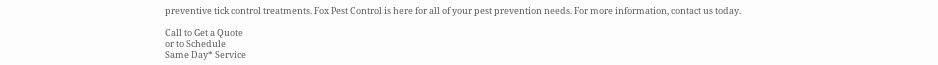preventive tick control treatments. Fox Pest Control is here for all of your pest prevention needs. For more information, contact us today.

Call to Get a Quote
or to Schedule
Same Day* Service